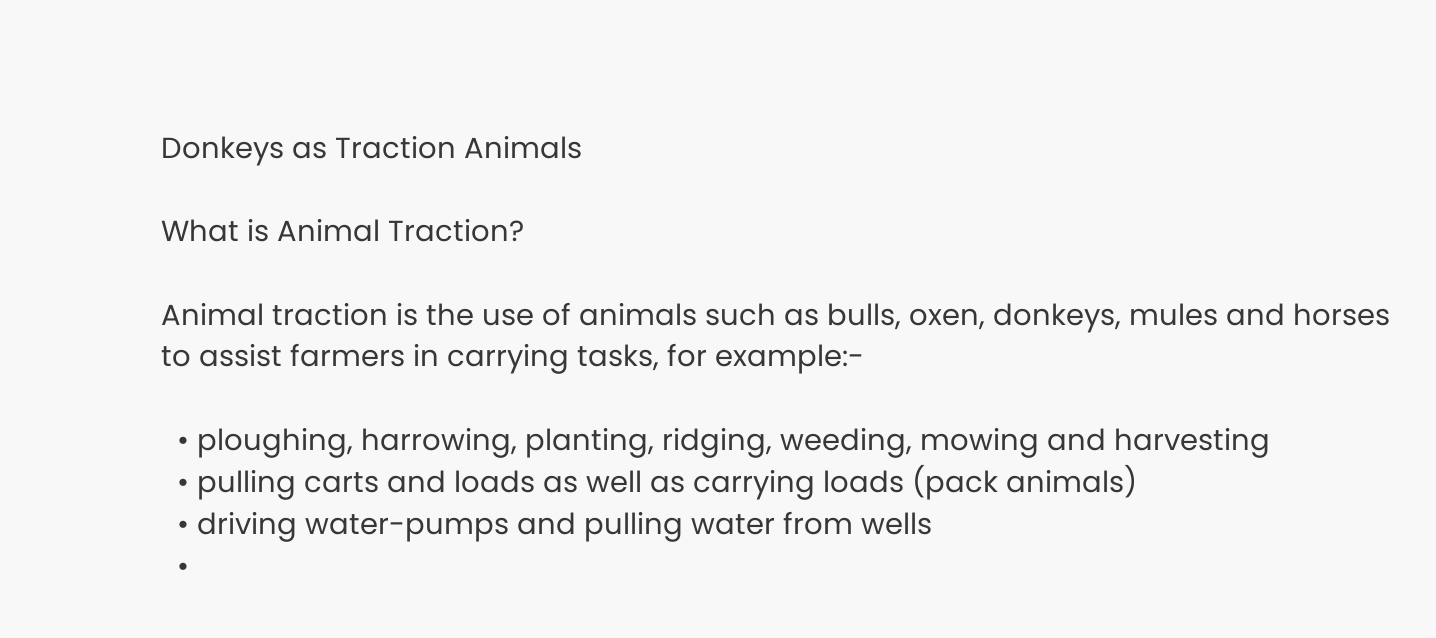Donkeys as Traction Animals

What is Animal Traction?

Animal traction is the use of animals such as bulls, oxen, donkeys, mules and horses to assist farmers in carrying tasks, for example:-

  • ploughing, harrowing, planting, ridging, weeding, mowing and harvesting
  • pulling carts and loads as well as carrying loads (pack animals)
  • driving water-pumps and pulling water from wells
  •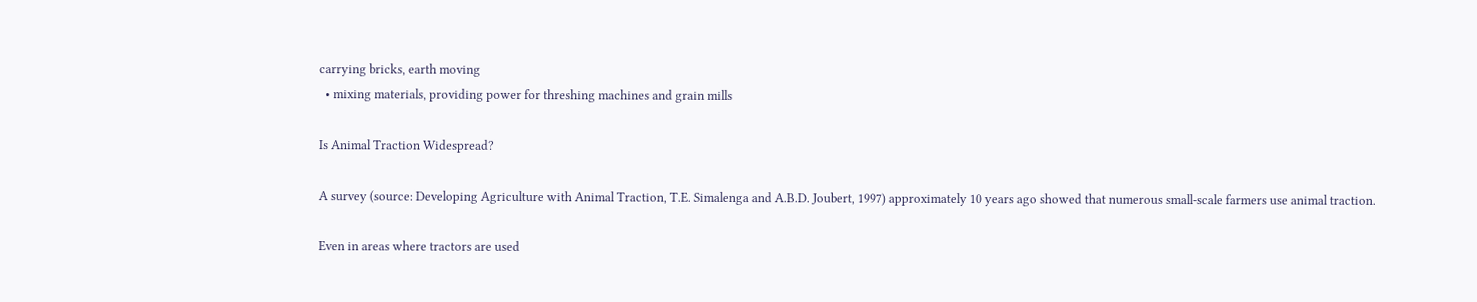carrying bricks, earth moving
  • mixing materials, providing power for threshing machines and grain mills

Is Animal Traction Widespread?

A survey (source: Developing Agriculture with Animal Traction, T.E. Simalenga and A.B.D. Joubert, 1997) approximately 10 years ago showed that numerous small-scale farmers use animal traction.

Even in areas where tractors are used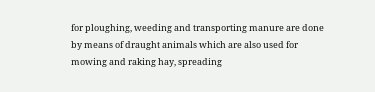for ploughing, weeding and transporting manure are done by means of draught animals which are also used for mowing and raking hay, spreading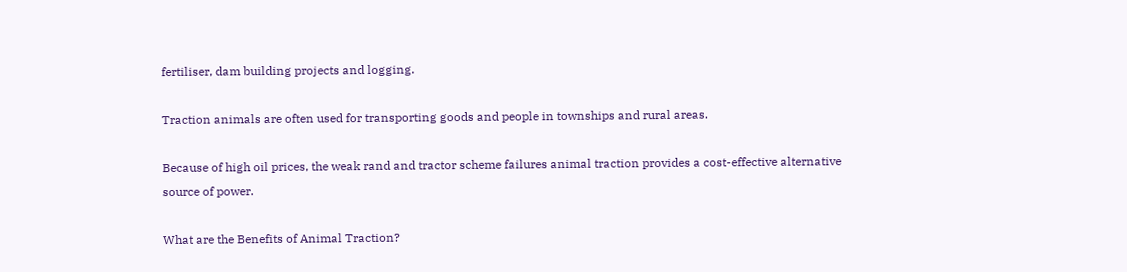fertiliser, dam building projects and logging.

Traction animals are often used for transporting goods and people in townships and rural areas.

Because of high oil prices, the weak rand and tractor scheme failures animal traction provides a cost-effective alternative source of power.

What are the Benefits of Animal Traction?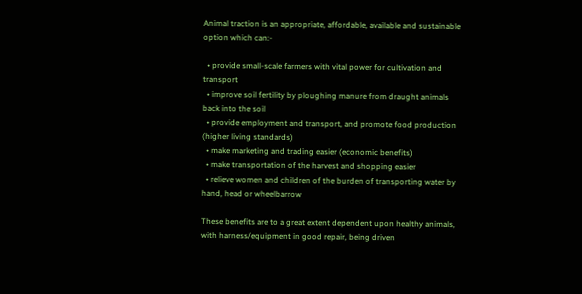Animal traction is an appropriate, affordable, available and sustainable option which can:-

  • provide small-scale farmers with vital power for cultivation and transport
  • improve soil fertility by ploughing manure from draught animals back into the soil
  • provide employment and transport, and promote food production (higher living standards)
  • make marketing and trading easier (economic benefits)
  • make transportation of the harvest and shopping easier
  • relieve women and children of the burden of transporting water by hand, head or wheelbarrow

These benefits are to a great extent dependent upon healthy animals, with harness/equipment in good repair, being driven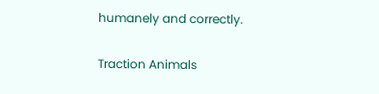humanely and correctly.

Traction Animals